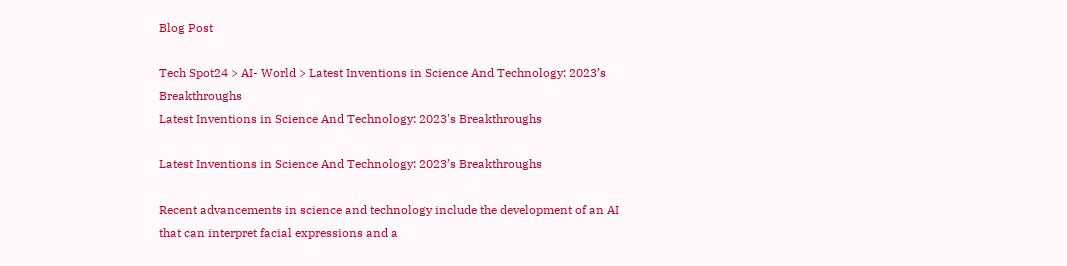Blog Post

Tech Spot24 > AI- World > Latest Inventions in Science And Technology: 2023’s Breakthroughs
Latest Inventions in Science And Technology: 2023's Breakthroughs

Latest Inventions in Science And Technology: 2023’s Breakthroughs

Recent advancements in science and technology include the development of an AI that can interpret facial expressions and a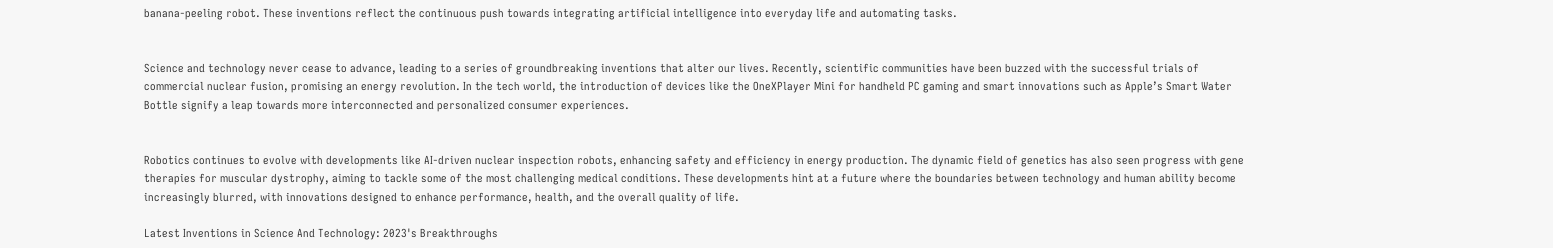banana-peeling robot. These inventions reflect the continuous push towards integrating artificial intelligence into everyday life and automating tasks.


Science and technology never cease to advance, leading to a series of groundbreaking inventions that alter our lives. Recently, scientific communities have been buzzed with the successful trials of commercial nuclear fusion, promising an energy revolution. In the tech world, the introduction of devices like the OneXPlayer Mini for handheld PC gaming and smart innovations such as Apple’s Smart Water Bottle signify a leap towards more interconnected and personalized consumer experiences.


Robotics continues to evolve with developments like AI-driven nuclear inspection robots, enhancing safety and efficiency in energy production. The dynamic field of genetics has also seen progress with gene therapies for muscular dystrophy, aiming to tackle some of the most challenging medical conditions. These developments hint at a future where the boundaries between technology and human ability become increasingly blurred, with innovations designed to enhance performance, health, and the overall quality of life.

Latest Inventions in Science And Technology: 2023's Breakthroughs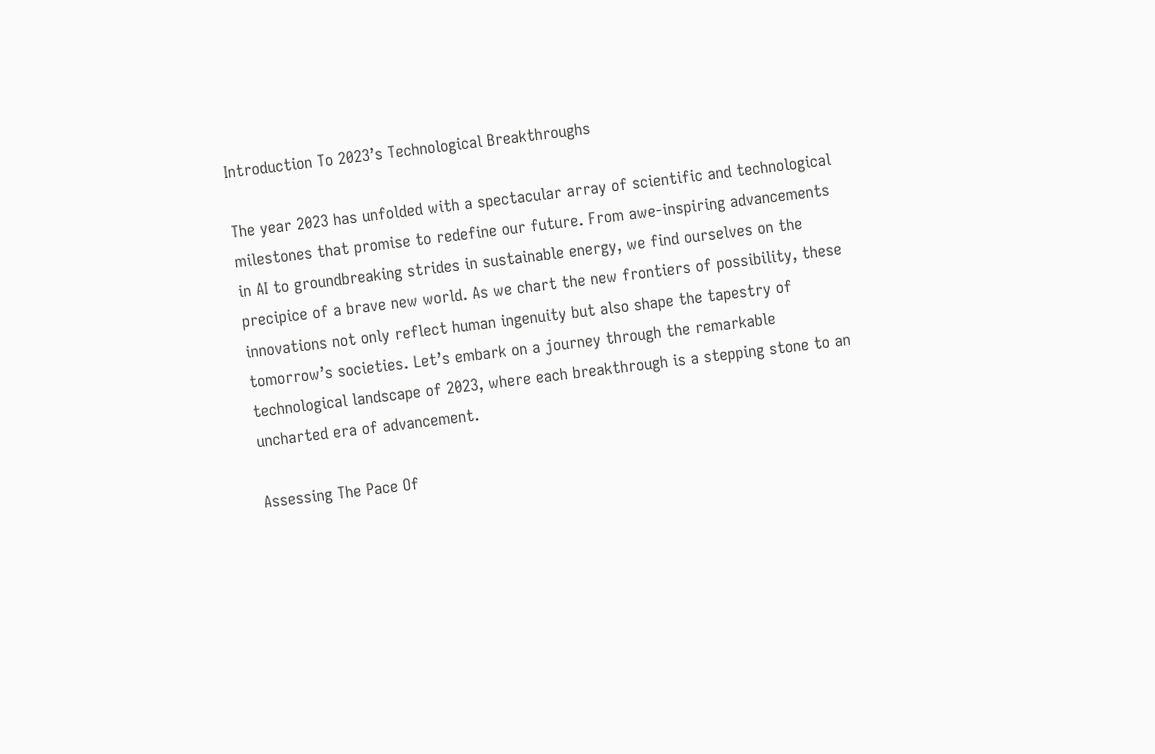Introduction To 2023’s Technological Breakthroughs

The year 2023 has unfolded with a spectacular array of scientific and technological milestones that promise to redefine our future. From awe-inspiring advancements in AI to groundbreaking strides in sustainable energy, we find ourselves on the precipice of a brave new world. As we chart the new frontiers of possibility, these innovations not only reflect human ingenuity but also shape the tapestry of tomorrow’s societies. Let’s embark on a journey through the remarkable technological landscape of 2023, where each breakthrough is a stepping stone to an uncharted era of advancement.

Assessing The Pace Of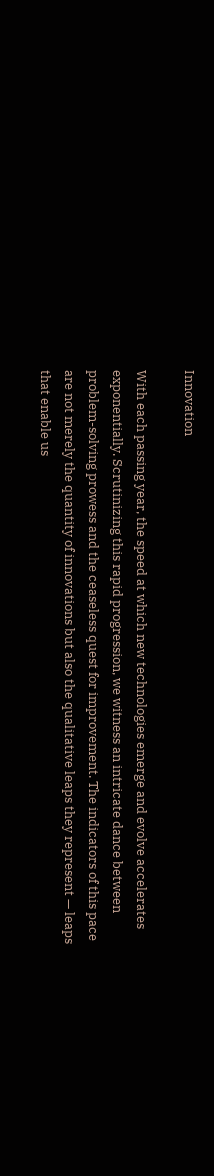Innovation

With each passing year, the speed at which new technologies emerge and evolve accelerates exponentially. Scrutinizing this rapid progression, we witness an intricate dance between problem-solving prowess and the ceaseless quest for improvement. The indicators of this pace are not merely the quantity of innovations but also the qualitative leaps they represent — leaps that enable us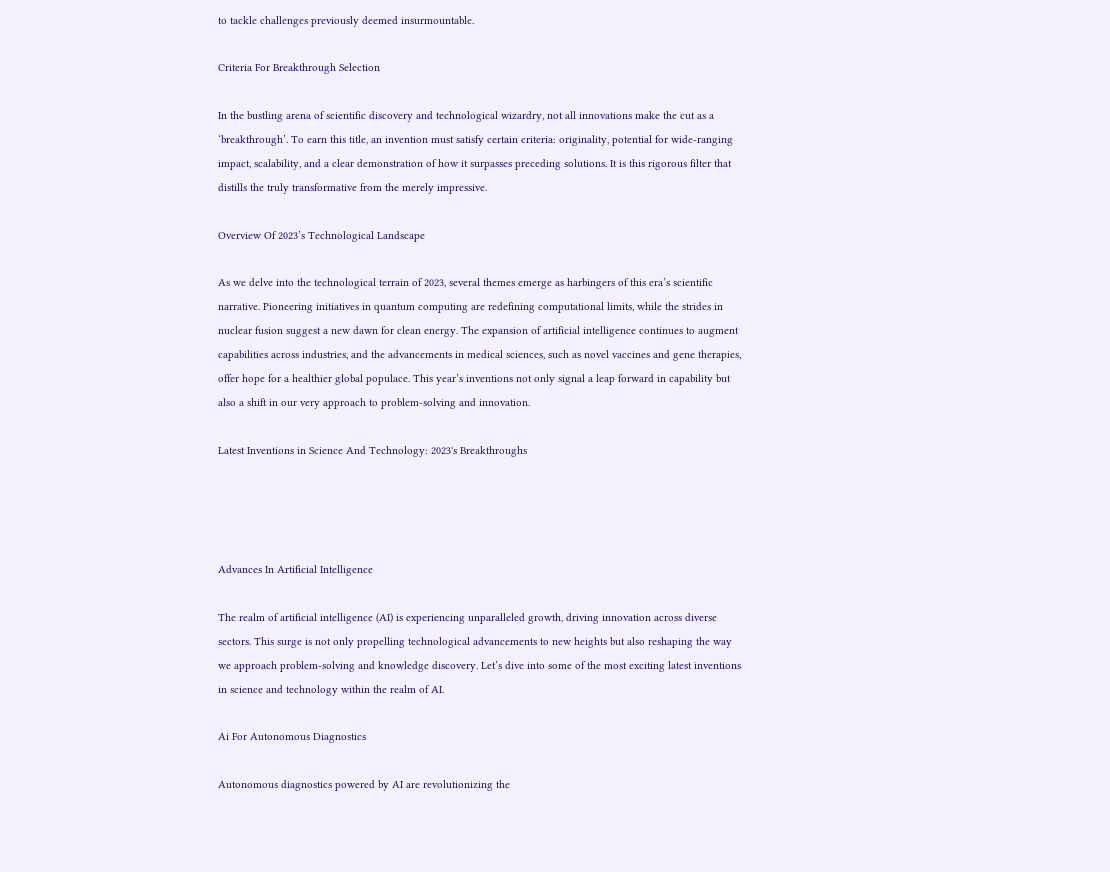to tackle challenges previously deemed insurmountable.

Criteria For Breakthrough Selection

In the bustling arena of scientific discovery and technological wizardry, not all innovations make the cut as a ‘breakthrough’. To earn this title, an invention must satisfy certain criteria: originality, potential for wide-ranging impact, scalability, and a clear demonstration of how it surpasses preceding solutions. It is this rigorous filter that distills the truly transformative from the merely impressive.

Overview Of 2023’s Technological Landscape

As we delve into the technological terrain of 2023, several themes emerge as harbingers of this era’s scientific narrative. Pioneering initiatives in quantum computing are redefining computational limits, while the strides in nuclear fusion suggest a new dawn for clean energy. The expansion of artificial intelligence continues to augment capabilities across industries, and the advancements in medical sciences, such as novel vaccines and gene therapies, offer hope for a healthier global populace. This year’s inventions not only signal a leap forward in capability but also a shift in our very approach to problem-solving and innovation.

Latest Inventions in Science And Technology: 2023's Breakthroughs




Advances In Artificial Intelligence

The realm of artificial intelligence (AI) is experiencing unparalleled growth, driving innovation across diverse sectors. This surge is not only propelling technological advancements to new heights but also reshaping the way we approach problem-solving and knowledge discovery. Let’s dive into some of the most exciting latest inventions in science and technology within the realm of AI.

Ai For Autonomous Diagnostics

Autonomous diagnostics powered by AI are revolutionizing the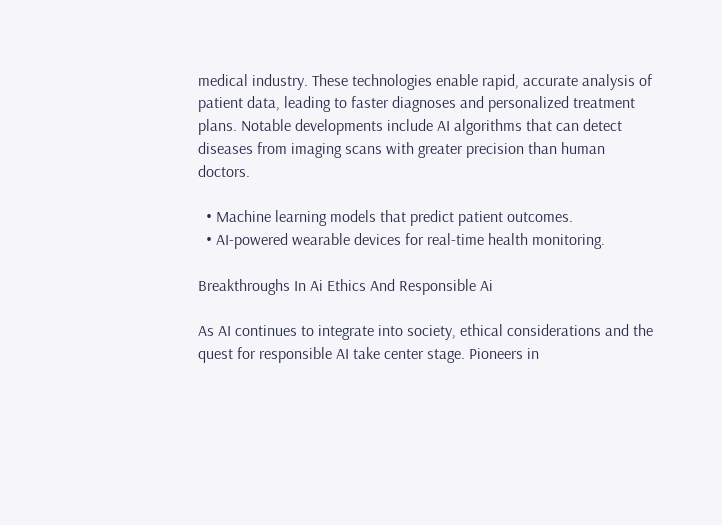medical industry. These technologies enable rapid, accurate analysis of patient data, leading to faster diagnoses and personalized treatment plans. Notable developments include AI algorithms that can detect diseases from imaging scans with greater precision than human doctors.

  • Machine learning models that predict patient outcomes.
  • AI-powered wearable devices for real-time health monitoring.

Breakthroughs In Ai Ethics And Responsible Ai

As AI continues to integrate into society, ethical considerations and the quest for responsible AI take center stage. Pioneers in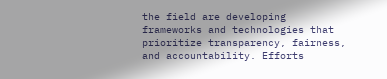the field are developing frameworks and technologies that prioritize transparency, fairness, and accountability. Efforts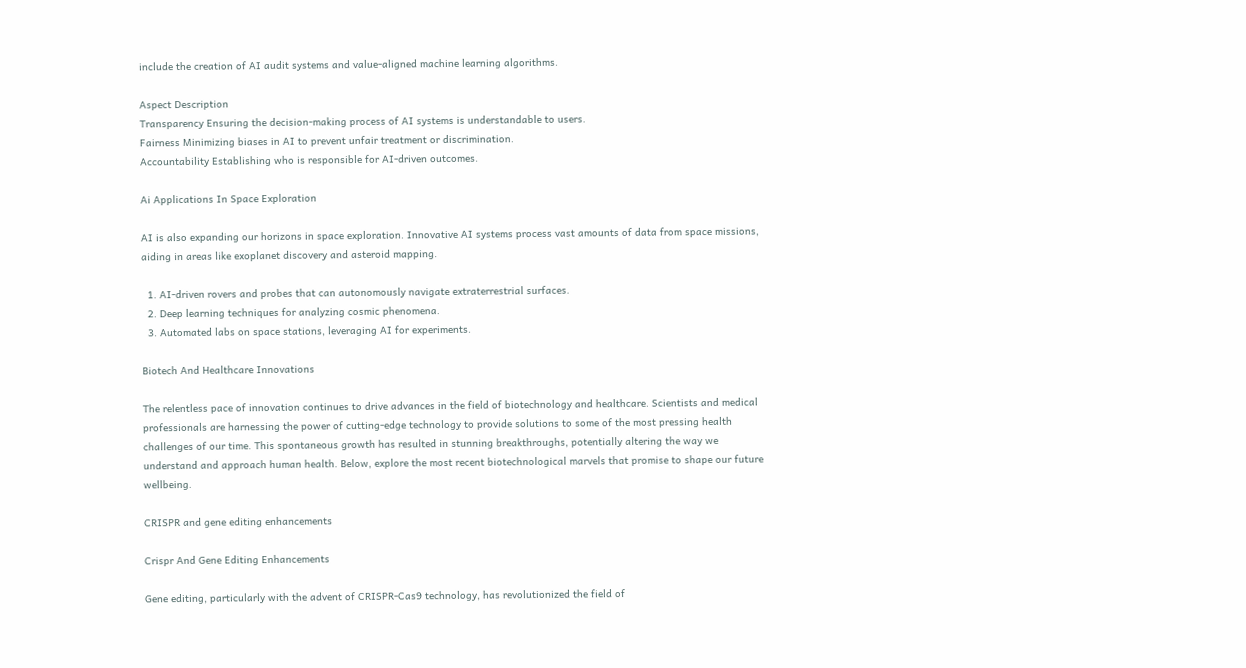include the creation of AI audit systems and value-aligned machine learning algorithms.

Aspect Description
Transparency Ensuring the decision-making process of AI systems is understandable to users.
Fairness Minimizing biases in AI to prevent unfair treatment or discrimination.
Accountability Establishing who is responsible for AI-driven outcomes.

Ai Applications In Space Exploration

AI is also expanding our horizons in space exploration. Innovative AI systems process vast amounts of data from space missions, aiding in areas like exoplanet discovery and asteroid mapping.

  1. AI-driven rovers and probes that can autonomously navigate extraterrestrial surfaces.
  2. Deep learning techniques for analyzing cosmic phenomena.
  3. Automated labs on space stations, leveraging AI for experiments.

Biotech And Healthcare Innovations

The relentless pace of innovation continues to drive advances in the field of biotechnology and healthcare. Scientists and medical professionals are harnessing the power of cutting-edge technology to provide solutions to some of the most pressing health challenges of our time. This spontaneous growth has resulted in stunning breakthroughs, potentially altering the way we understand and approach human health. Below, explore the most recent biotechnological marvels that promise to shape our future wellbeing.

CRISPR and gene editing enhancements

Crispr And Gene Editing Enhancements

Gene editing, particularly with the advent of CRISPR-Cas9 technology, has revolutionized the field of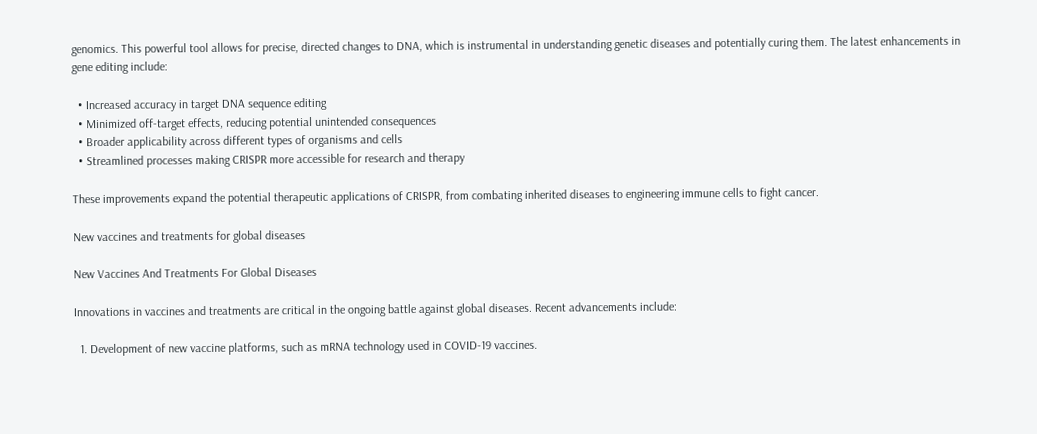genomics. This powerful tool allows for precise, directed changes to DNA, which is instrumental in understanding genetic diseases and potentially curing them. The latest enhancements in gene editing include:

  • Increased accuracy in target DNA sequence editing
  • Minimized off-target effects, reducing potential unintended consequences
  • Broader applicability across different types of organisms and cells
  • Streamlined processes making CRISPR more accessible for research and therapy

These improvements expand the potential therapeutic applications of CRISPR, from combating inherited diseases to engineering immune cells to fight cancer.

New vaccines and treatments for global diseases

New Vaccines And Treatments For Global Diseases

Innovations in vaccines and treatments are critical in the ongoing battle against global diseases. Recent advancements include:

  1. Development of new vaccine platforms, such as mRNA technology used in COVID-19 vaccines.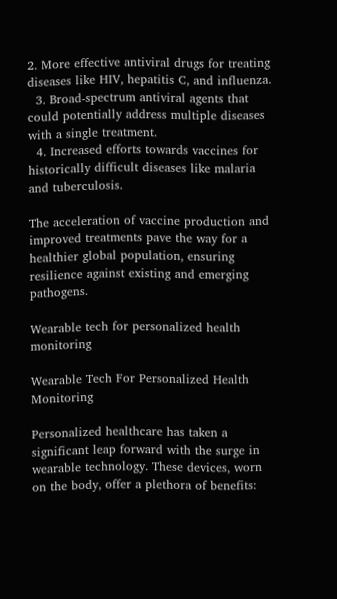2. More effective antiviral drugs for treating diseases like HIV, hepatitis C, and influenza.
  3. Broad-spectrum antiviral agents that could potentially address multiple diseases with a single treatment.
  4. Increased efforts towards vaccines for historically difficult diseases like malaria and tuberculosis.

The acceleration of vaccine production and improved treatments pave the way for a healthier global population, ensuring resilience against existing and emerging pathogens.

Wearable tech for personalized health monitoring

Wearable Tech For Personalized Health Monitoring

Personalized healthcare has taken a significant leap forward with the surge in wearable technology. These devices, worn on the body, offer a plethora of benefits: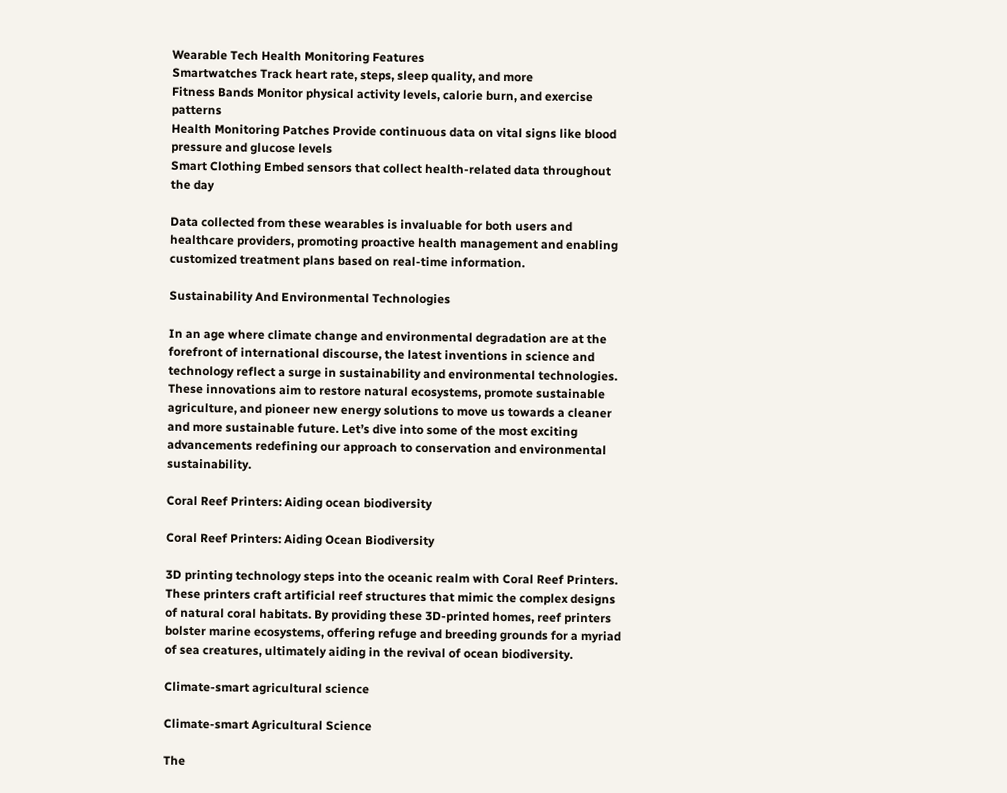Wearable Tech Health Monitoring Features
Smartwatches Track heart rate, steps, sleep quality, and more
Fitness Bands Monitor physical activity levels, calorie burn, and exercise patterns
Health Monitoring Patches Provide continuous data on vital signs like blood pressure and glucose levels
Smart Clothing Embed sensors that collect health-related data throughout the day

Data collected from these wearables is invaluable for both users and healthcare providers, promoting proactive health management and enabling customized treatment plans based on real-time information.

Sustainability And Environmental Technologies

In an age where climate change and environmental degradation are at the forefront of international discourse, the latest inventions in science and technology reflect a surge in sustainability and environmental technologies. These innovations aim to restore natural ecosystems, promote sustainable agriculture, and pioneer new energy solutions to move us towards a cleaner and more sustainable future. Let’s dive into some of the most exciting advancements redefining our approach to conservation and environmental sustainability.

Coral Reef Printers: Aiding ocean biodiversity

Coral Reef Printers: Aiding Ocean Biodiversity

3D printing technology steps into the oceanic realm with Coral Reef Printers. These printers craft artificial reef structures that mimic the complex designs of natural coral habitats. By providing these 3D-printed homes, reef printers bolster marine ecosystems, offering refuge and breeding grounds for a myriad of sea creatures, ultimately aiding in the revival of ocean biodiversity.

Climate-smart agricultural science

Climate-smart Agricultural Science

The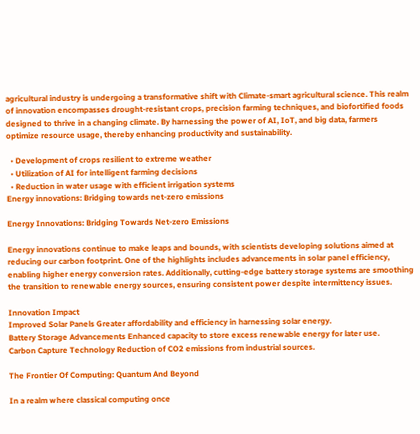agricultural industry is undergoing a transformative shift with Climate-smart agricultural science. This realm of innovation encompasses drought-resistant crops, precision farming techniques, and biofortified foods designed to thrive in a changing climate. By harnessing the power of AI, IoT, and big data, farmers optimize resource usage, thereby enhancing productivity and sustainability.

  • Development of crops resilient to extreme weather
  • Utilization of AI for intelligent farming decisions
  • Reduction in water usage with efficient irrigation systems
Energy innovations: Bridging towards net-zero emissions

Energy Innovations: Bridging Towards Net-zero Emissions

Energy innovations continue to make leaps and bounds, with scientists developing solutions aimed at reducing our carbon footprint. One of the highlights includes advancements in solar panel efficiency, enabling higher energy conversion rates. Additionally, cutting-edge battery storage systems are smoothing the transition to renewable energy sources, ensuring consistent power despite intermittency issues.

Innovation Impact
Improved Solar Panels Greater affordability and efficiency in harnessing solar energy.
Battery Storage Advancements Enhanced capacity to store excess renewable energy for later use.
Carbon Capture Technology Reduction of CO2 emissions from industrial sources.

The Frontier Of Computing: Quantum And Beyond

In a realm where classical computing once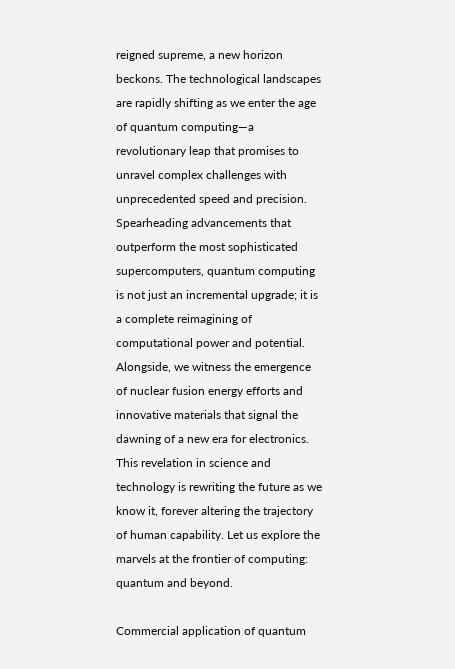reigned supreme, a new horizon beckons. The technological landscapes are rapidly shifting as we enter the age of quantum computing—a revolutionary leap that promises to unravel complex challenges with unprecedented speed and precision. Spearheading advancements that outperform the most sophisticated supercomputers, quantum computing is not just an incremental upgrade; it is a complete reimagining of computational power and potential. Alongside, we witness the emergence of nuclear fusion energy efforts and innovative materials that signal the dawning of a new era for electronics. This revelation in science and technology is rewriting the future as we know it, forever altering the trajectory of human capability. Let us explore the marvels at the frontier of computing: quantum and beyond.

Commercial application of quantum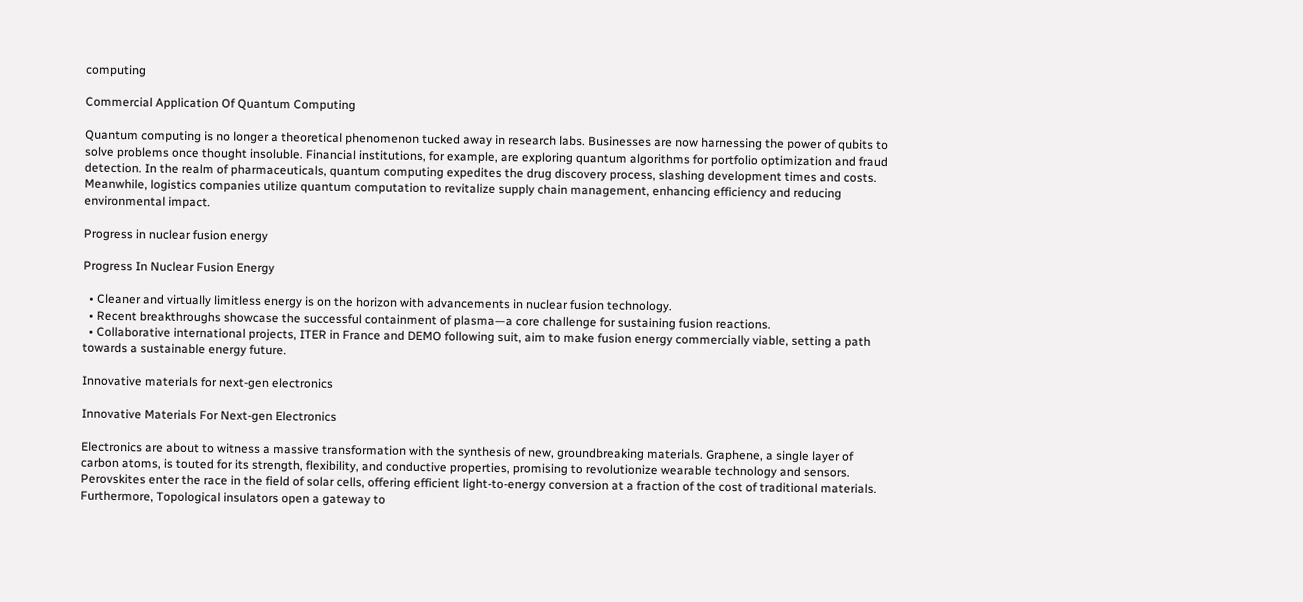computing

Commercial Application Of Quantum Computing

Quantum computing is no longer a theoretical phenomenon tucked away in research labs. Businesses are now harnessing the power of qubits to solve problems once thought insoluble. Financial institutions, for example, are exploring quantum algorithms for portfolio optimization and fraud detection. In the realm of pharmaceuticals, quantum computing expedites the drug discovery process, slashing development times and costs. Meanwhile, logistics companies utilize quantum computation to revitalize supply chain management, enhancing efficiency and reducing environmental impact.

Progress in nuclear fusion energy

Progress In Nuclear Fusion Energy

  • Cleaner and virtually limitless energy is on the horizon with advancements in nuclear fusion technology.
  • Recent breakthroughs showcase the successful containment of plasma—a core challenge for sustaining fusion reactions.
  • Collaborative international projects, ITER in France and DEMO following suit, aim to make fusion energy commercially viable, setting a path towards a sustainable energy future.

Innovative materials for next-gen electronics

Innovative Materials For Next-gen Electronics

Electronics are about to witness a massive transformation with the synthesis of new, groundbreaking materials. Graphene, a single layer of carbon atoms, is touted for its strength, flexibility, and conductive properties, promising to revolutionize wearable technology and sensors. Perovskites enter the race in the field of solar cells, offering efficient light-to-energy conversion at a fraction of the cost of traditional materials. Furthermore, Topological insulators open a gateway to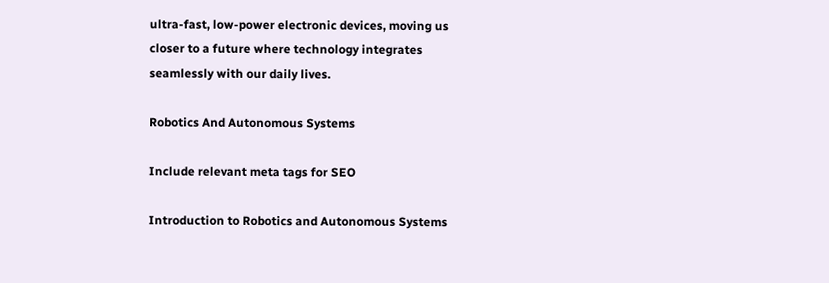ultra-fast, low-power electronic devices, moving us closer to a future where technology integrates seamlessly with our daily lives.

Robotics And Autonomous Systems

Include relevant meta tags for SEO

Introduction to Robotics and Autonomous Systems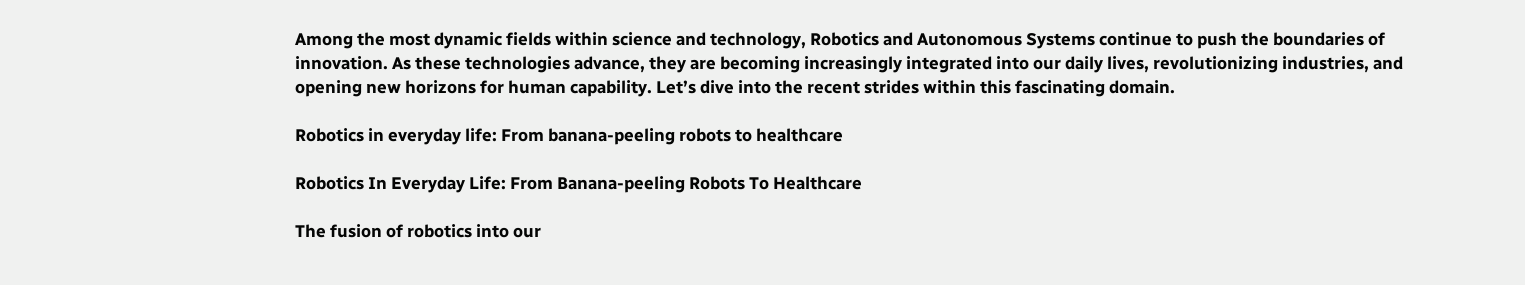Among the most dynamic fields within science and technology, Robotics and Autonomous Systems continue to push the boundaries of innovation. As these technologies advance, they are becoming increasingly integrated into our daily lives, revolutionizing industries, and opening new horizons for human capability. Let’s dive into the recent strides within this fascinating domain.

Robotics in everyday life: From banana-peeling robots to healthcare

Robotics In Everyday Life: From Banana-peeling Robots To Healthcare

The fusion of robotics into our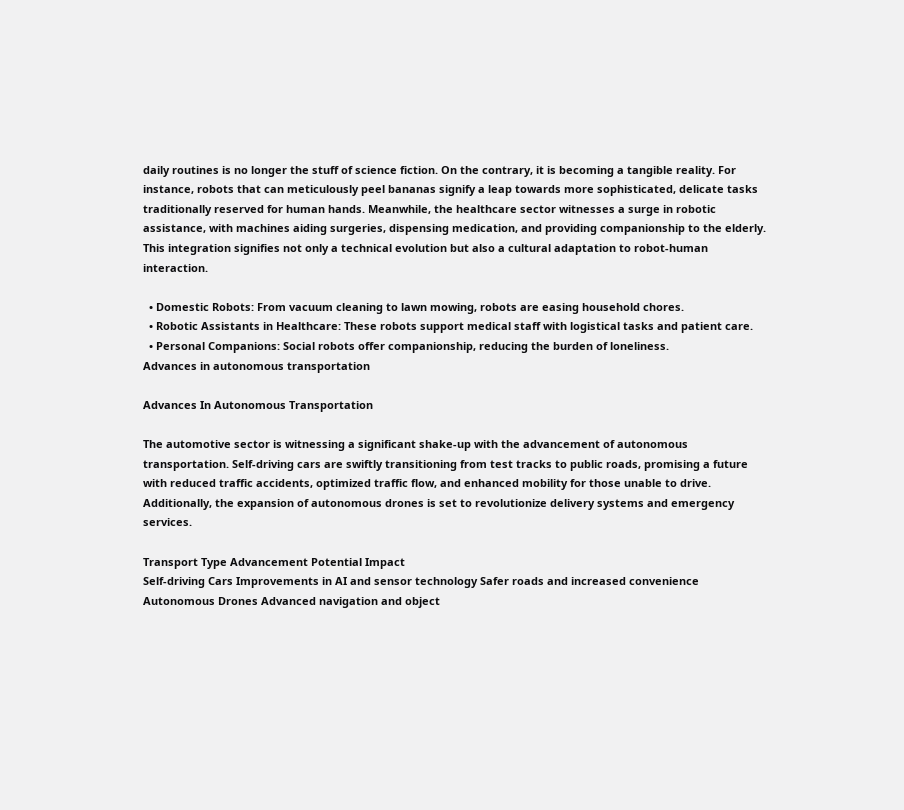daily routines is no longer the stuff of science fiction. On the contrary, it is becoming a tangible reality. For instance, robots that can meticulously peel bananas signify a leap towards more sophisticated, delicate tasks traditionally reserved for human hands. Meanwhile, the healthcare sector witnesses a surge in robotic assistance, with machines aiding surgeries, dispensing medication, and providing companionship to the elderly. This integration signifies not only a technical evolution but also a cultural adaptation to robot-human interaction.

  • Domestic Robots: From vacuum cleaning to lawn mowing, robots are easing household chores.
  • Robotic Assistants in Healthcare: These robots support medical staff with logistical tasks and patient care.
  • Personal Companions: Social robots offer companionship, reducing the burden of loneliness.
Advances in autonomous transportation

Advances In Autonomous Transportation

The automotive sector is witnessing a significant shake-up with the advancement of autonomous transportation. Self-driving cars are swiftly transitioning from test tracks to public roads, promising a future with reduced traffic accidents, optimized traffic flow, and enhanced mobility for those unable to drive. Additionally, the expansion of autonomous drones is set to revolutionize delivery systems and emergency services.

Transport Type Advancement Potential Impact
Self-driving Cars Improvements in AI and sensor technology Safer roads and increased convenience
Autonomous Drones Advanced navigation and object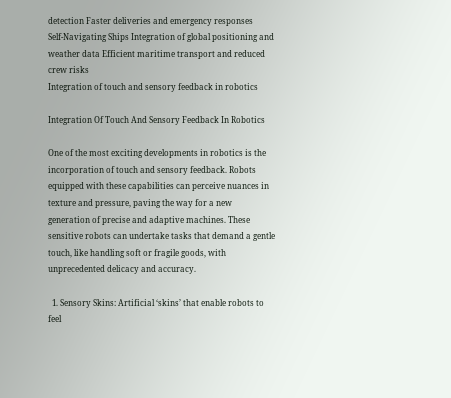detection Faster deliveries and emergency responses
Self-Navigating Ships Integration of global positioning and weather data Efficient maritime transport and reduced crew risks
Integration of touch and sensory feedback in robotics

Integration Of Touch And Sensory Feedback In Robotics

One of the most exciting developments in robotics is the incorporation of touch and sensory feedback. Robots equipped with these capabilities can perceive nuances in texture and pressure, paving the way for a new generation of precise and adaptive machines. These sensitive robots can undertake tasks that demand a gentle touch, like handling soft or fragile goods, with unprecedented delicacy and accuracy.

  1. Sensory Skins: Artificial ‘skins’ that enable robots to feel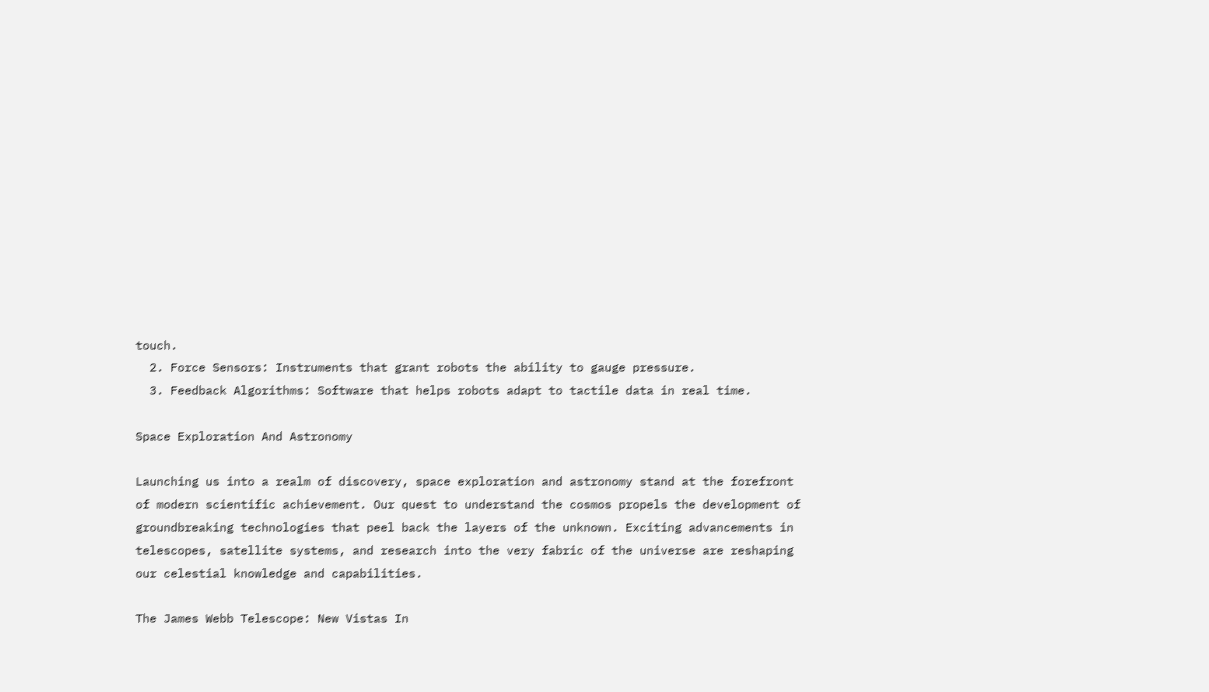touch.
  2. Force Sensors: Instruments that grant robots the ability to gauge pressure.
  3. Feedback Algorithms: Software that helps robots adapt to tactile data in real time.

Space Exploration And Astronomy

Launching us into a realm of discovery, space exploration and astronomy stand at the forefront of modern scientific achievement. Our quest to understand the cosmos propels the development of groundbreaking technologies that peel back the layers of the unknown. Exciting advancements in telescopes, satellite systems, and research into the very fabric of the universe are reshaping our celestial knowledge and capabilities.

The James Webb Telescope: New Vistas In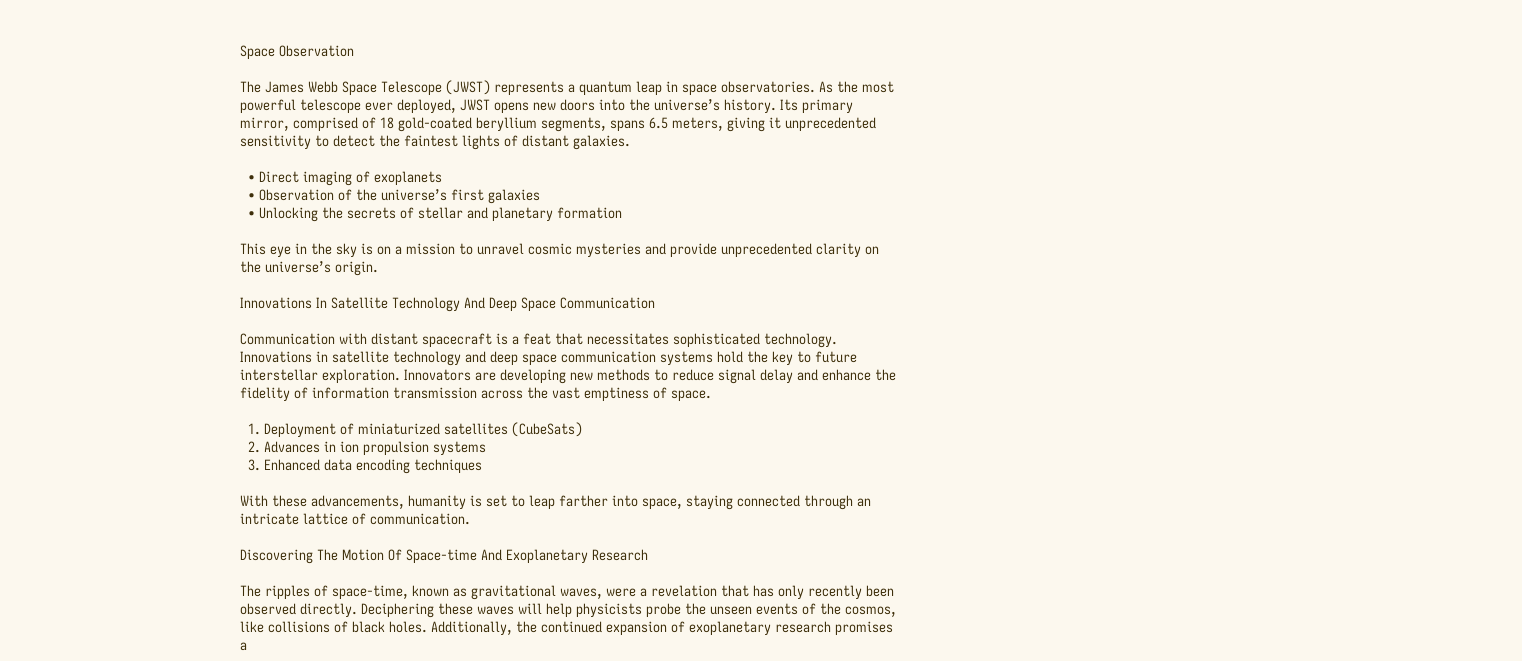Space Observation

The James Webb Space Telescope (JWST) represents a quantum leap in space observatories. As the most powerful telescope ever deployed, JWST opens new doors into the universe’s history. Its primary mirror, comprised of 18 gold-coated beryllium segments, spans 6.5 meters, giving it unprecedented sensitivity to detect the faintest lights of distant galaxies.

  • Direct imaging of exoplanets
  • Observation of the universe’s first galaxies
  • Unlocking the secrets of stellar and planetary formation

This eye in the sky is on a mission to unravel cosmic mysteries and provide unprecedented clarity on the universe’s origin.

Innovations In Satellite Technology And Deep Space Communication

Communication with distant spacecraft is a feat that necessitates sophisticated technology. Innovations in satellite technology and deep space communication systems hold the key to future interstellar exploration. Innovators are developing new methods to reduce signal delay and enhance the fidelity of information transmission across the vast emptiness of space.

  1. Deployment of miniaturized satellites (CubeSats)
  2. Advances in ion propulsion systems
  3. Enhanced data encoding techniques

With these advancements, humanity is set to leap farther into space, staying connected through an intricate lattice of communication.

Discovering The Motion Of Space-time And Exoplanetary Research

The ripples of space-time, known as gravitational waves, were a revelation that has only recently been observed directly. Deciphering these waves will help physicists probe the unseen events of the cosmos, like collisions of black holes. Additionally, the continued expansion of exoplanetary research promises a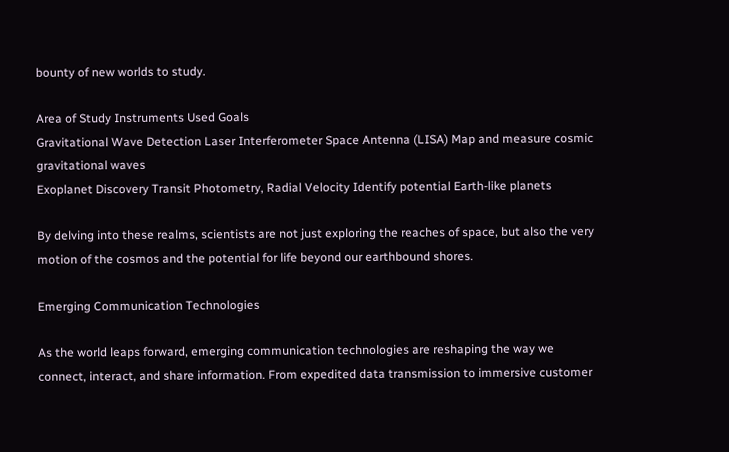bounty of new worlds to study.

Area of Study Instruments Used Goals
Gravitational Wave Detection Laser Interferometer Space Antenna (LISA) Map and measure cosmic gravitational waves
Exoplanet Discovery Transit Photometry, Radial Velocity Identify potential Earth-like planets

By delving into these realms, scientists are not just exploring the reaches of space, but also the very motion of the cosmos and the potential for life beyond our earthbound shores.

Emerging Communication Technologies

As the world leaps forward, emerging communication technologies are reshaping the way we connect, interact, and share information. From expedited data transmission to immersive customer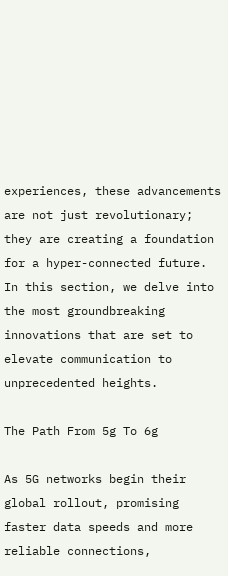experiences, these advancements are not just revolutionary; they are creating a foundation for a hyper-connected future. In this section, we delve into the most groundbreaking innovations that are set to elevate communication to unprecedented heights.

The Path From 5g To 6g

As 5G networks begin their global rollout, promising faster data speeds and more reliable connections,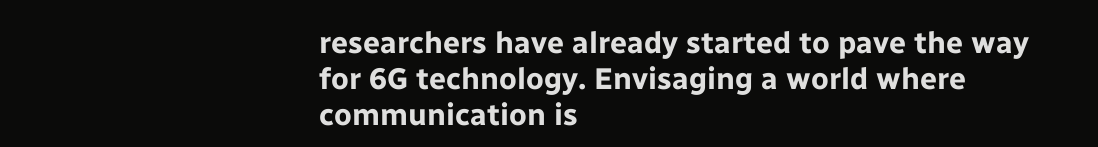researchers have already started to pave the way for 6G technology. Envisaging a world where communication is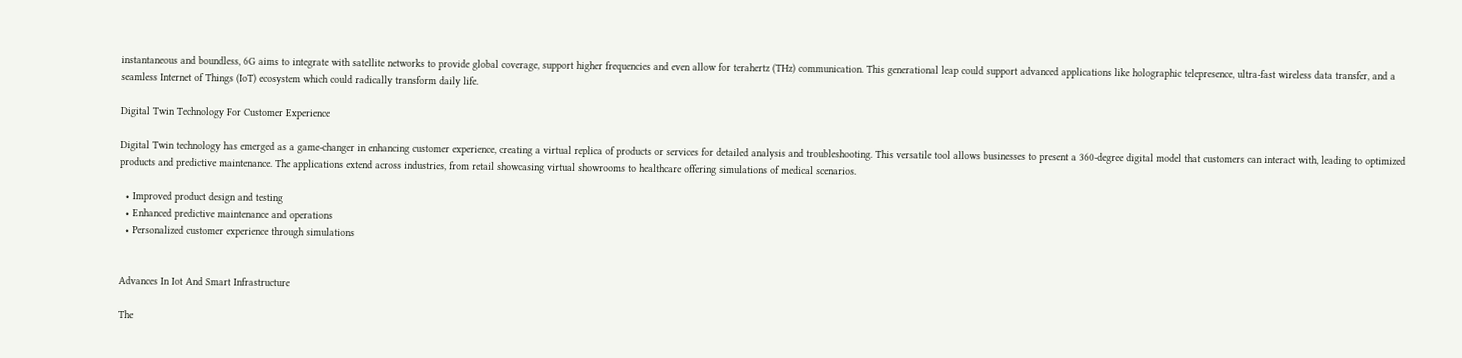instantaneous and boundless, 6G aims to integrate with satellite networks to provide global coverage, support higher frequencies and even allow for terahertz (THz) communication. This generational leap could support advanced applications like holographic telepresence, ultra-fast wireless data transfer, and a seamless Internet of Things (IoT) ecosystem which could radically transform daily life.

Digital Twin Technology For Customer Experience

Digital Twin technology has emerged as a game-changer in enhancing customer experience, creating a virtual replica of products or services for detailed analysis and troubleshooting. This versatile tool allows businesses to present a 360-degree digital model that customers can interact with, leading to optimized products and predictive maintenance. The applications extend across industries, from retail showcasing virtual showrooms to healthcare offering simulations of medical scenarios.

  • Improved product design and testing
  • Enhanced predictive maintenance and operations
  • Personalized customer experience through simulations


Advances In Iot And Smart Infrastructure

The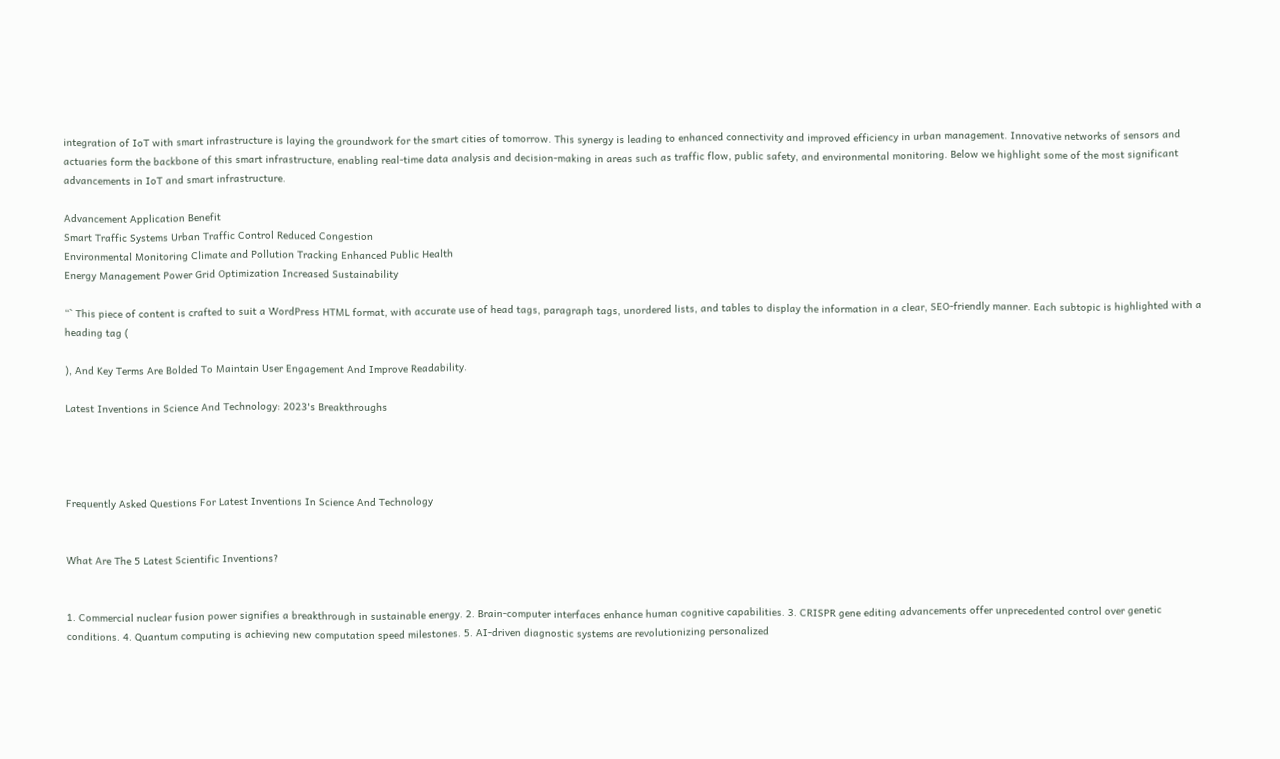integration of IoT with smart infrastructure is laying the groundwork for the smart cities of tomorrow. This synergy is leading to enhanced connectivity and improved efficiency in urban management. Innovative networks of sensors and actuaries form the backbone of this smart infrastructure, enabling real-time data analysis and decision-making in areas such as traffic flow, public safety, and environmental monitoring. Below we highlight some of the most significant advancements in IoT and smart infrastructure.

Advancement Application Benefit
Smart Traffic Systems Urban Traffic Control Reduced Congestion
Environmental Monitoring Climate and Pollution Tracking Enhanced Public Health
Energy Management Power Grid Optimization Increased Sustainability

“` This piece of content is crafted to suit a WordPress HTML format, with accurate use of head tags, paragraph tags, unordered lists, and tables to display the information in a clear, SEO-friendly manner. Each subtopic is highlighted with a heading tag (

), And Key Terms Are Bolded To Maintain User Engagement And Improve Readability.

Latest Inventions in Science And Technology: 2023's Breakthroughs




Frequently Asked Questions For Latest Inventions In Science And Technology


What Are The 5 Latest Scientific Inventions?


1. Commercial nuclear fusion power signifies a breakthrough in sustainable energy. 2. Brain-computer interfaces enhance human cognitive capabilities. 3. CRISPR gene editing advancements offer unprecedented control over genetic conditions. 4. Quantum computing is achieving new computation speed milestones. 5. AI-driven diagnostic systems are revolutionizing personalized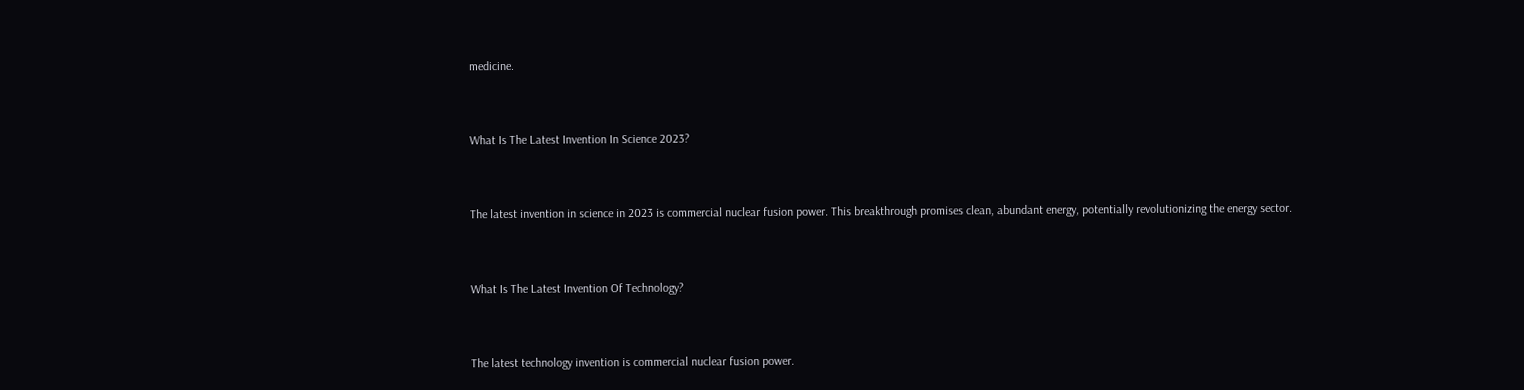medicine.


What Is The Latest Invention In Science 2023?


The latest invention in science in 2023 is commercial nuclear fusion power. This breakthrough promises clean, abundant energy, potentially revolutionizing the energy sector.


What Is The Latest Invention Of Technology?


The latest technology invention is commercial nuclear fusion power.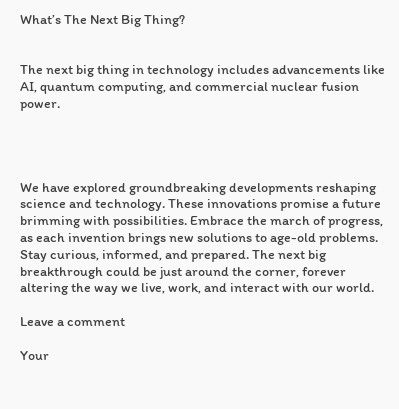What’s The Next Big Thing?


The next big thing in technology includes advancements like AI, quantum computing, and commercial nuclear fusion power.




We have explored groundbreaking developments reshaping science and technology. These innovations promise a future brimming with possibilities. Embrace the march of progress, as each invention brings new solutions to age-old problems. Stay curious, informed, and prepared. The next big breakthrough could be just around the corner, forever altering the way we live, work, and interact with our world.

Leave a comment

Your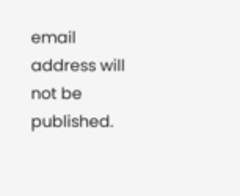email address will not be published.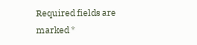Required fields are marked *